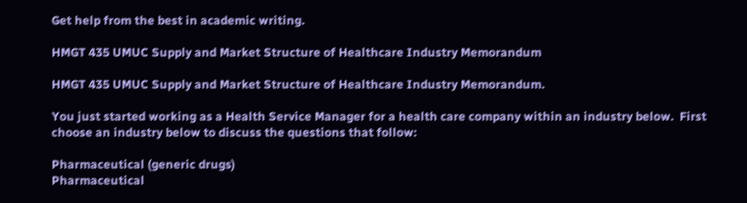Get help from the best in academic writing.

HMGT 435 UMUC Supply and Market Structure of Healthcare Industry Memorandum

HMGT 435 UMUC Supply and Market Structure of Healthcare Industry Memorandum.

You just started working as a Health Service Manager for a health care company within an industry below.  First choose an industry below to discuss the questions that follow:

Pharmaceutical (generic drugs)
Pharmaceutical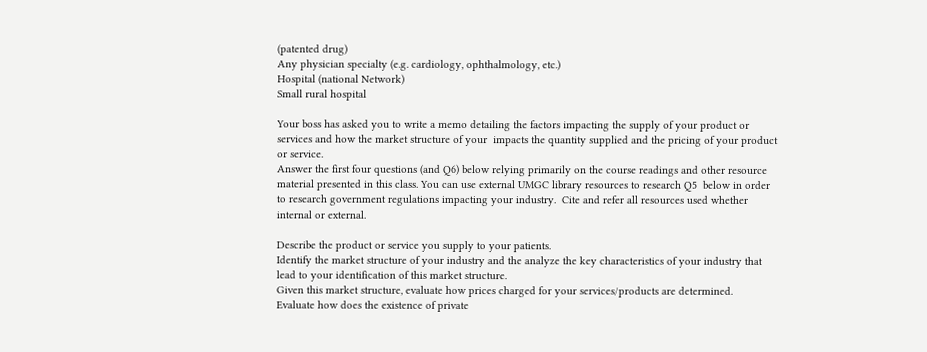(patented drug)
Any physician specialty (e.g. cardiology, ophthalmology, etc.)
Hospital (national Network)
Small rural hospital

Your boss has asked you to write a memo detailing the factors impacting the supply of your product or services and how the market structure of your  impacts the quantity supplied and the pricing of your product or service.
Answer the first four questions (and Q6) below relying primarily on the course readings and other resource material presented in this class. You can use external UMGC library resources to research Q5  below in order to research government regulations impacting your industry.  Cite and refer all resources used whether internal or external.

Describe the product or service you supply to your patients.
Identify the market structure of your industry and the analyze the key characteristics of your industry that lead to your identification of this market structure.
Given this market structure, evaluate how prices charged for your services/products are determined.
Evaluate how does the existence of private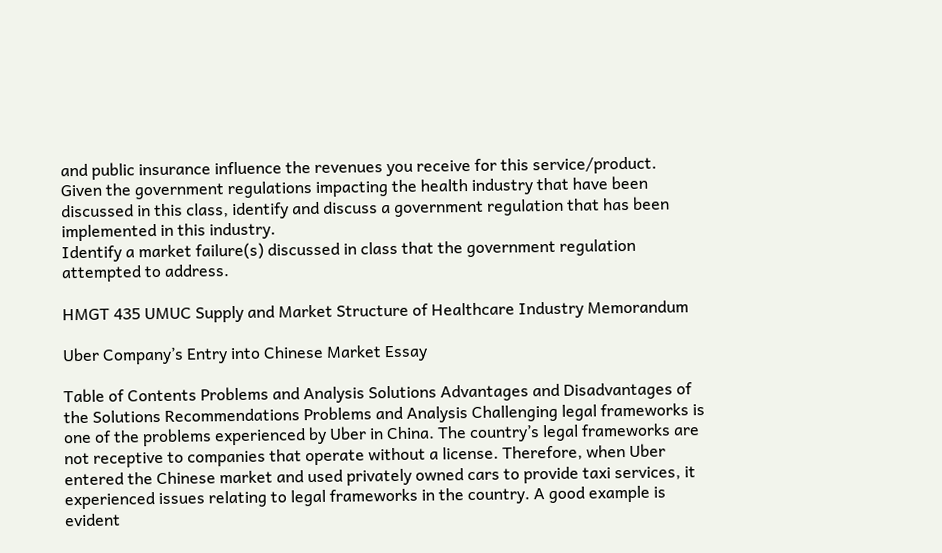and public insurance influence the revenues you receive for this service/product.
Given the government regulations impacting the health industry that have been discussed in this class, identify and discuss a government regulation that has been implemented in this industry.
Identify a market failure(s) discussed in class that the government regulation attempted to address.

HMGT 435 UMUC Supply and Market Structure of Healthcare Industry Memorandum

Uber Company’s Entry into Chinese Market Essay

Table of Contents Problems and Analysis Solutions Advantages and Disadvantages of the Solutions Recommendations Problems and Analysis Challenging legal frameworks is one of the problems experienced by Uber in China. The country’s legal frameworks are not receptive to companies that operate without a license. Therefore, when Uber entered the Chinese market and used privately owned cars to provide taxi services, it experienced issues relating to legal frameworks in the country. A good example is evident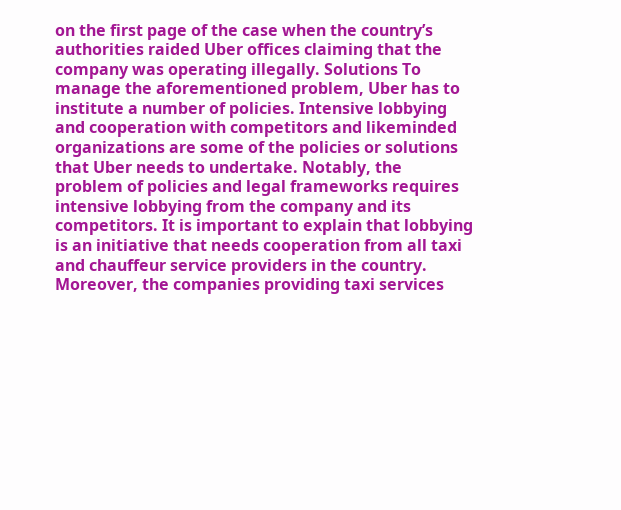on the first page of the case when the country’s authorities raided Uber offices claiming that the company was operating illegally. Solutions To manage the aforementioned problem, Uber has to institute a number of policies. Intensive lobbying and cooperation with competitors and likeminded organizations are some of the policies or solutions that Uber needs to undertake. Notably, the problem of policies and legal frameworks requires intensive lobbying from the company and its competitors. It is important to explain that lobbying is an initiative that needs cooperation from all taxi and chauffeur service providers in the country. Moreover, the companies providing taxi services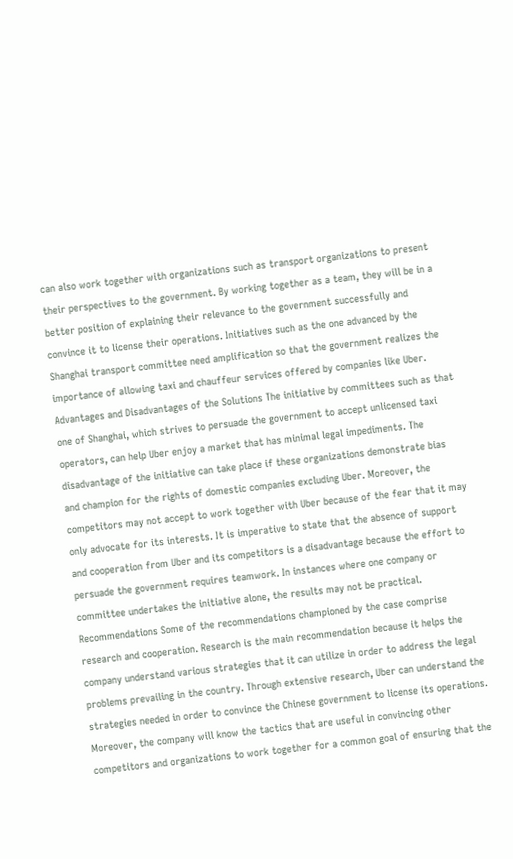can also work together with organizations such as transport organizations to present their perspectives to the government. By working together as a team, they will be in a better position of explaining their relevance to the government successfully and convince it to license their operations. Initiatives such as the one advanced by the Shanghai transport committee need amplification so that the government realizes the importance of allowing taxi and chauffeur services offered by companies like Uber. Advantages and Disadvantages of the Solutions The initiative by committees such as that one of Shanghai, which strives to persuade the government to accept unlicensed taxi operators, can help Uber enjoy a market that has minimal legal impediments. The disadvantage of the initiative can take place if these organizations demonstrate bias and champion for the rights of domestic companies excluding Uber. Moreover, the competitors may not accept to work together with Uber because of the fear that it may only advocate for its interests. It is imperative to state that the absence of support and cooperation from Uber and its competitors is a disadvantage because the effort to persuade the government requires teamwork. In instances where one company or committee undertakes the initiative alone, the results may not be practical. Recommendations Some of the recommendations championed by the case comprise research and cooperation. Research is the main recommendation because it helps the company understand various strategies that it can utilize in order to address the legal problems prevailing in the country. Through extensive research, Uber can understand the strategies needed in order to convince the Chinese government to license its operations. Moreover, the company will know the tactics that are useful in convincing other competitors and organizations to work together for a common goal of ensuring that the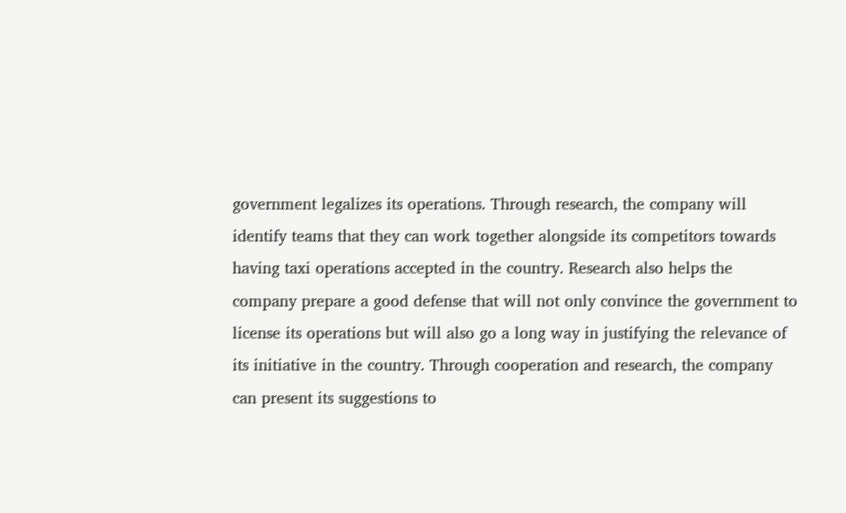government legalizes its operations. Through research, the company will identify teams that they can work together alongside its competitors towards having taxi operations accepted in the country. Research also helps the company prepare a good defense that will not only convince the government to license its operations but will also go a long way in justifying the relevance of its initiative in the country. Through cooperation and research, the company can present its suggestions to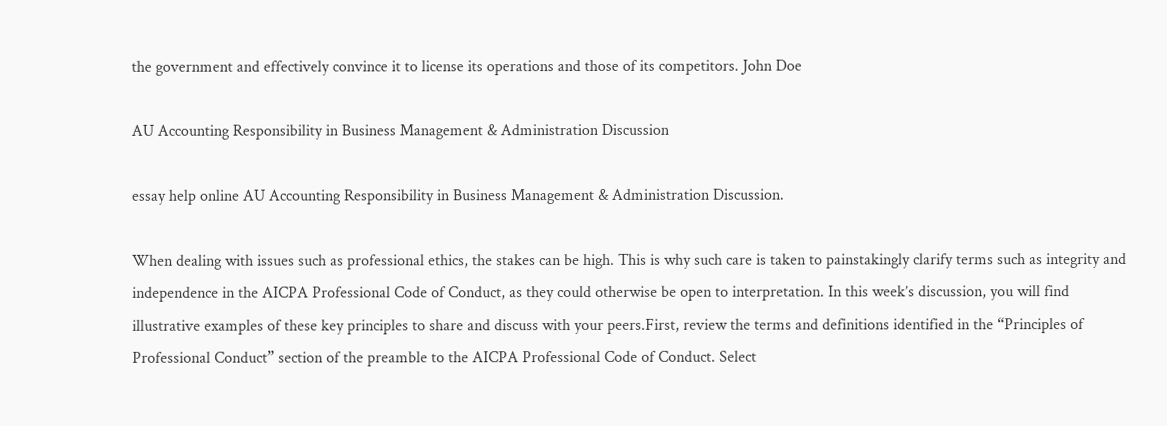the government and effectively convince it to license its operations and those of its competitors. John Doe

AU Accounting Responsibility in Business Management & Administration Discussion

essay help online AU Accounting Responsibility in Business Management & Administration Discussion.

When dealing with issues such as professional ethics, the stakes can be high. This is why such care is taken to painstakingly clarify terms such as integrity and independence in the AICPA Professional Code of Conduct, as they could otherwise be open to interpretation. In this week’s discussion, you will find illustrative examples of these key principles to share and discuss with your peers.First, review the terms and definitions identified in the “Principles of Professional Conduct” section of the preamble to the AICPA Professional Code of Conduct. Select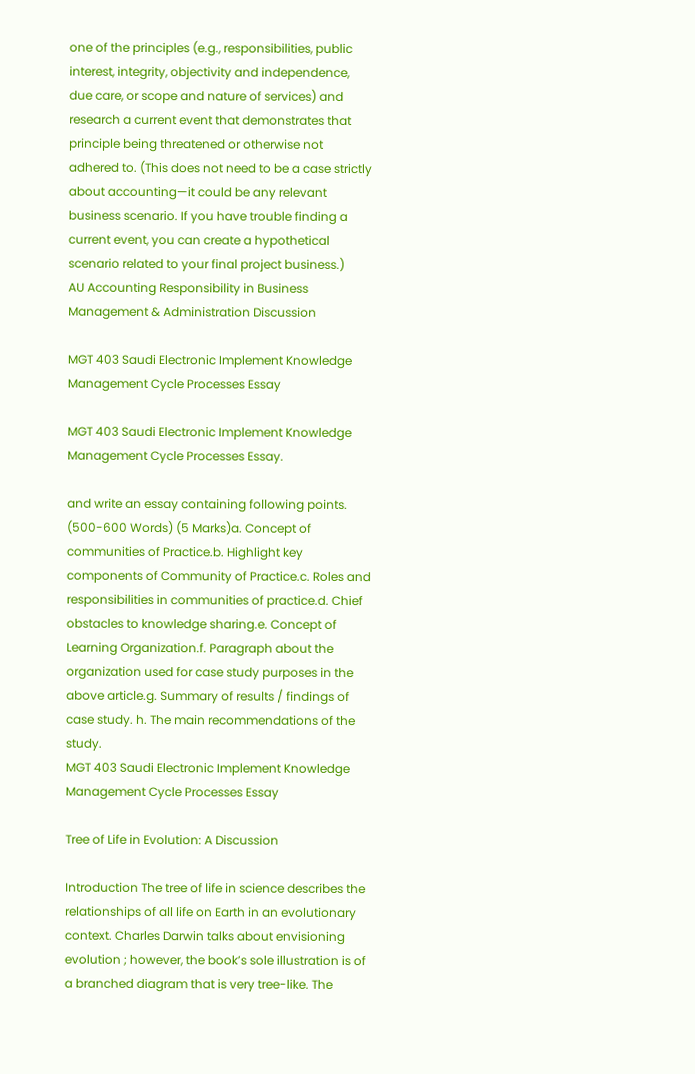one of the principles (e.g., responsibilities, public interest, integrity, objectivity and independence, due care, or scope and nature of services) and research a current event that demonstrates that principle being threatened or otherwise not adhered to. (This does not need to be a case strictly about accounting—it could be any relevant business scenario. If you have trouble finding a current event, you can create a hypothetical scenario related to your final project business.)
AU Accounting Responsibility in Business Management & Administration Discussion

MGT 403 Saudi Electronic Implement Knowledge Management Cycle Processes Essay

MGT 403 Saudi Electronic Implement Knowledge Management Cycle Processes Essay.

and write an essay containing following points. (500-600 Words) (5 Marks)a. Concept of communities of Practice.b. Highlight key components of Community of Practice.c. Roles and responsibilities in communities of practice.d. Chief obstacles to knowledge sharing.e. Concept of Learning Organization.f. Paragraph about the organization used for case study purposes in the above article.g. Summary of results / findings of case study. h. The main recommendations of the study.
MGT 403 Saudi Electronic Implement Knowledge Management Cycle Processes Essay

Tree of Life in Evolution: A Discussion

Introduction The tree of life in science describes the relationships of all life on Earth in an evolutionary context. Charles Darwin talks about envisioning evolution ; however, the book’s sole illustration is of a branched diagram that is very tree-like. The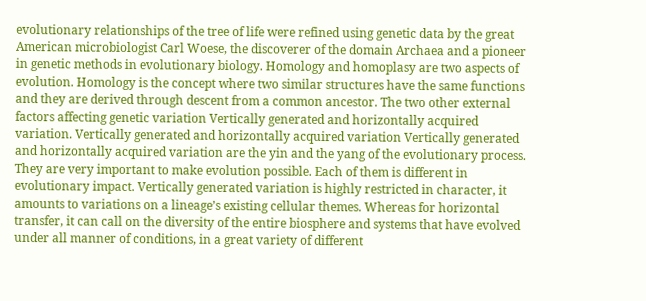evolutionary relationships of the tree of life were refined using genetic data by the great American microbiologist Carl Woese, the discoverer of the domain Archaea and a pioneer in genetic methods in evolutionary biology. Homology and homoplasy are two aspects of evolution. Homology is the concept where two similar structures have the same functions and they are derived through descent from a common ancestor. The two other external factors affecting genetic variation Vertically generated and horizontally acquired variation. Vertically generated and horizontally acquired variation Vertically generated and horizontally acquired variation are the yin and the yang of the evolutionary process. They are very important to make evolution possible. Each of them is different in evolutionary impact. Vertically generated variation is highly restricted in character, it amounts to variations on a lineage’s existing cellular themes. Whereas for horizontal transfer, it can call on the diversity of the entire biosphere and systems that have evolved under all manner of conditions, in a great variety of different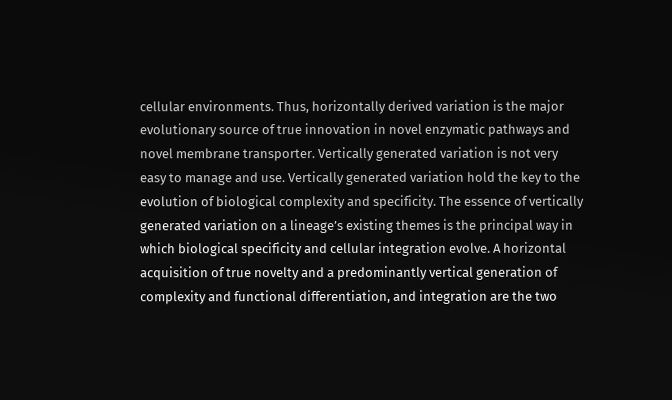cellular environments. Thus, horizontally derived variation is the major evolutionary source of true innovation in novel enzymatic pathways and novel membrane transporter. Vertically generated variation is not very easy to manage and use. Vertically generated variation hold the key to the evolution of biological complexity and specificity. The essence of vertically generated variation on a lineage’s existing themes is the principal way in which biological specificity and cellular integration evolve. A horizontal acquisition of true novelty and a predominantly vertical generation of complexity and functional differentiation, and integration are the two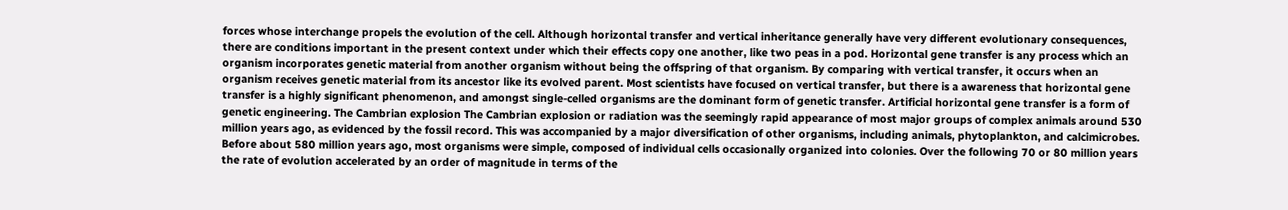forces whose interchange propels the evolution of the cell. Although horizontal transfer and vertical inheritance generally have very different evolutionary consequences, there are conditions important in the present context under which their effects copy one another, like two peas in a pod. Horizontal gene transfer is any process which an organism incorporates genetic material from another organism without being the offspring of that organism. By comparing with vertical transfer, it occurs when an organism receives genetic material from its ancestor like its evolved parent. Most scientists have focused on vertical transfer, but there is a awareness that horizontal gene transfer is a highly significant phenomenon, and amongst single-celled organisms are the dominant form of genetic transfer. Artificial horizontal gene transfer is a form of genetic engineering. The Cambrian explosion The Cambrian explosion or radiation was the seemingly rapid appearance of most major groups of complex animals around 530 million years ago, as evidenced by the fossil record. This was accompanied by a major diversification of other organisms, including animals, phytoplankton, and calcimicrobes. Before about 580 million years ago, most organisms were simple, composed of individual cells occasionally organized into colonies. Over the following 70 or 80 million years the rate of evolution accelerated by an order of magnitude in terms of the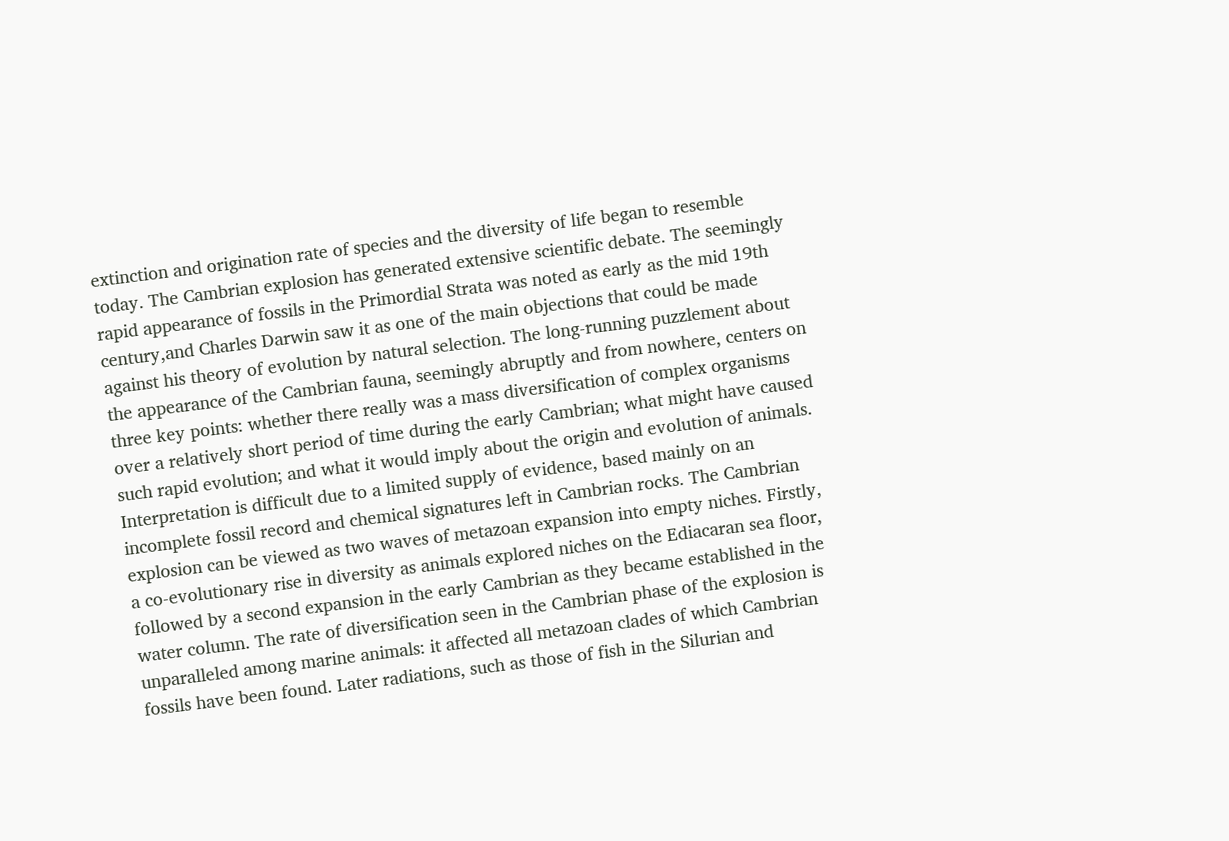extinction and origination rate of species and the diversity of life began to resemble today. The Cambrian explosion has generated extensive scientific debate. The seemingly rapid appearance of fossils in the Primordial Strata was noted as early as the mid 19th century,and Charles Darwin saw it as one of the main objections that could be made against his theory of evolution by natural selection. The long-running puzzlement about the appearance of the Cambrian fauna, seemingly abruptly and from nowhere, centers on three key points: whether there really was a mass diversification of complex organisms over a relatively short period of time during the early Cambrian; what might have caused such rapid evolution; and what it would imply about the origin and evolution of animals. Interpretation is difficult due to a limited supply of evidence, based mainly on an incomplete fossil record and chemical signatures left in Cambrian rocks. The Cambrian explosion can be viewed as two waves of metazoan expansion into empty niches. Firstly, a co-evolutionary rise in diversity as animals explored niches on the Ediacaran sea floor, followed by a second expansion in the early Cambrian as they became established in the water column. The rate of diversification seen in the Cambrian phase of the explosion is unparalleled among marine animals: it affected all metazoan clades of which Cambrian fossils have been found. Later radiations, such as those of fish in the Silurian and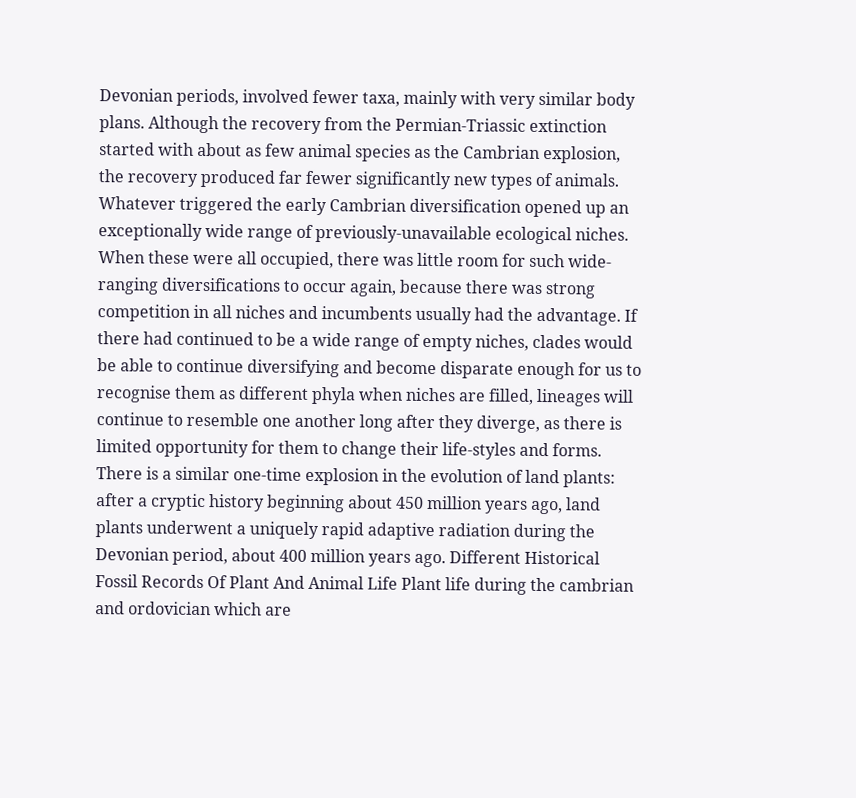Devonian periods, involved fewer taxa, mainly with very similar body plans. Although the recovery from the Permian-Triassic extinction started with about as few animal species as the Cambrian explosion, the recovery produced far fewer significantly new types of animals. Whatever triggered the early Cambrian diversification opened up an exceptionally wide range of previously-unavailable ecological niches. When these were all occupied, there was little room for such wide-ranging diversifications to occur again, because there was strong competition in all niches and incumbents usually had the advantage. If there had continued to be a wide range of empty niches, clades would be able to continue diversifying and become disparate enough for us to recognise them as different phyla when niches are filled, lineages will continue to resemble one another long after they diverge, as there is limited opportunity for them to change their life-styles and forms. There is a similar one-time explosion in the evolution of land plants: after a cryptic history beginning about 450 million years ago, land plants underwent a uniquely rapid adaptive radiation during the Devonian period, about 400 million years ago. Different Historical Fossil Records Of Plant And Animal Life Plant life during the cambrian and ordovician which are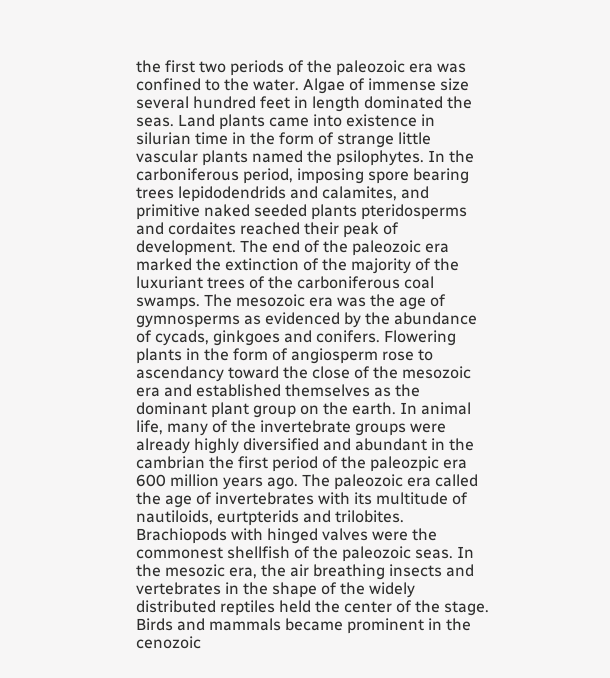the first two periods of the paleozoic era was confined to the water. Algae of immense size several hundred feet in length dominated the seas. Land plants came into existence in silurian time in the form of strange little vascular plants named the psilophytes. In the carboniferous period, imposing spore bearing trees lepidodendrids and calamites, and primitive naked seeded plants pteridosperms and cordaites reached their peak of development. The end of the paleozoic era marked the extinction of the majority of the luxuriant trees of the carboniferous coal swamps. The mesozoic era was the age of gymnosperms as evidenced by the abundance of cycads, ginkgoes and conifers. Flowering plants in the form of angiosperm rose to ascendancy toward the close of the mesozoic era and established themselves as the dominant plant group on the earth. In animal life, many of the invertebrate groups were already highly diversified and abundant in the cambrian the first period of the paleozpic era 600 million years ago. The paleozoic era called the age of invertebrates with its multitude of nautiloids, eurtpterids and trilobites. Brachiopods with hinged valves were the commonest shellfish of the paleozoic seas. In the mesozic era, the air breathing insects and vertebrates in the shape of the widely distributed reptiles held the center of the stage. Birds and mammals became prominent in the cenozoic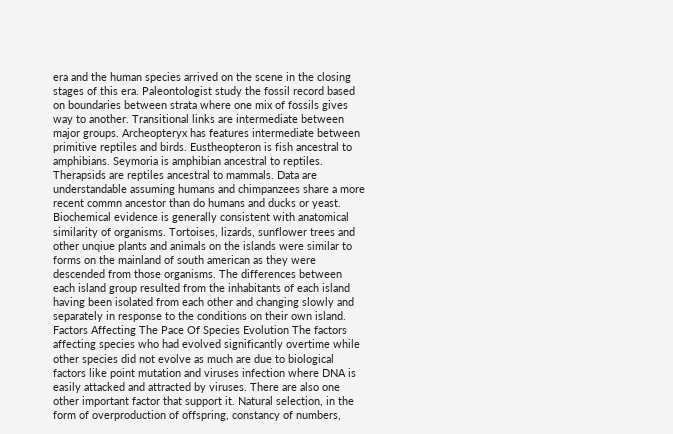era and the human species arrived on the scene in the closing stages of this era. Paleontologist study the fossil record based on boundaries between strata where one mix of fossils gives way to another. Transitional links are intermediate between major groups. Archeopteryx has features intermediate between primitive reptiles and birds. Eustheopteron is fish ancestral to amphibians. Seymoria is amphibian ancestral to reptiles. Therapsids are reptiles ancestral to mammals. Data are understandable assuming humans and chimpanzees share a more recent commn ancestor than do humans and ducks or yeast. Biochemical evidence is generally consistent with anatomical similarity of organisms. Tortoises, lizards, sunflower trees and other unqiue plants and animals on the islands were similar to forms on the mainland of south american as they were descended from those organisms. The differences between each island group resulted from the inhabitants of each island having been isolated from each other and changing slowly and separately in response to the conditions on their own island. Factors Affecting The Pace Of Species Evolution The factors affecting species who had evolved significantly overtime while other species did not evolve as much are due to biological factors like point mutation and viruses infection where DNA is easily attacked and attracted by viruses. There are also one other important factor that support it. Natural selection, in the form of overproduction of offspring, constancy of numbers,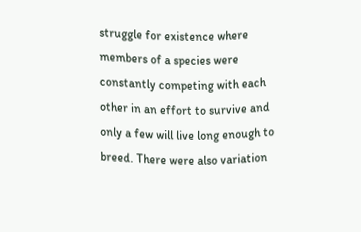struggle for existence where members of a species were constantly competing with each other in an effort to survive and only a few will live long enough to breed. There were also variation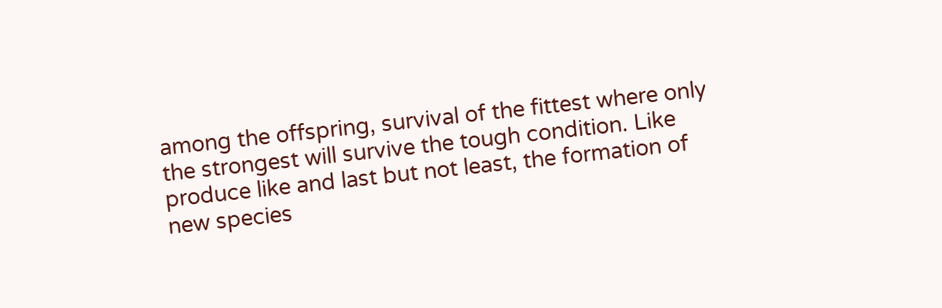among the offspring, survival of the fittest where only the strongest will survive the tough condition. Like produce like and last but not least, the formation of new species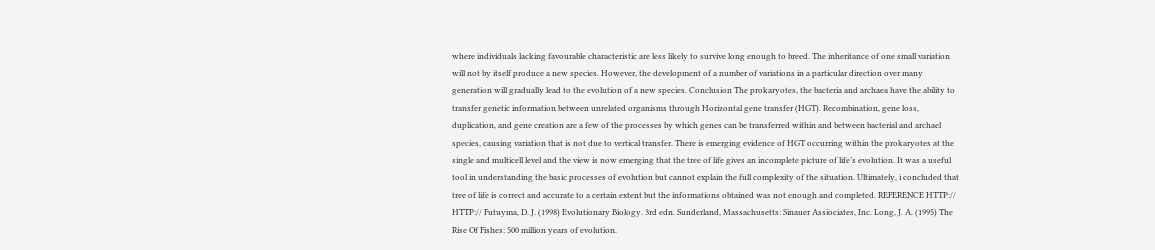where individuals lacking favourable characteristic are less likely to survive long enough to breed. The inheritance of one small variation will not by itself produce a new species. However, the development of a number of variations in a particular direction over many generation will gradually lead to the evolution of a new species. Conclusion The prokaryotes, the bacteria and archaea have the ability to transfer genetic information between unrelated organisms through Horizontal gene transfer (HGT). Recombination, gene loss, duplication, and gene creation are a few of the processes by which genes can be transferred within and between bacterial and archael species, causing variation that is not due to vertical transfer. There is emerging evidence of HGT occurring within the prokaryotes at the single and multicell level and the view is now emerging that the tree of life gives an incomplete picture of life’s evolution. It was a useful tool in understanding the basic processes of evolution but cannot explain the full complexity of the situation. Ultimately, i concluded that tree of life is correct and accurate to a certain extent but the informations obtained was not enough and completed. REFERENCE HTTP:// HTTP:// Futuyma, D. J. (1998) Evolutionary Biology. 3rd edn. Sunderland, Massachusetts: Sinauer Assiociates, Inc. Long, J. A. (1995) The Rise Of Fishes: 500 million years of evolution.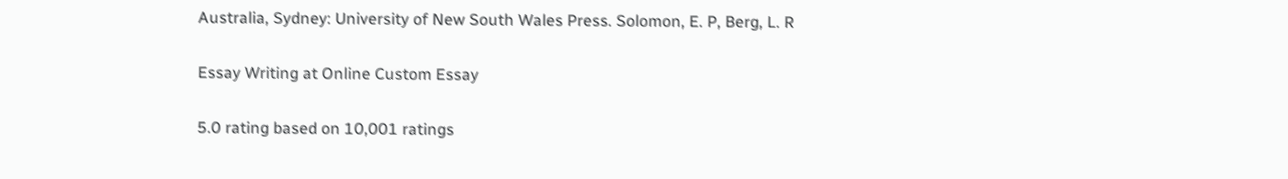Australia, Sydney: University of New South Wales Press. Solomon, E. P, Berg, L. R

Essay Writing at Online Custom Essay

5.0 rating based on 10,001 ratings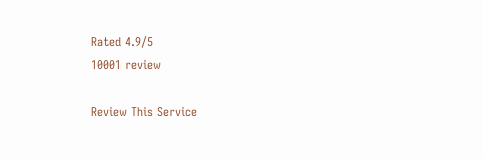Rated 4.9/5
10001 review

Review This Service